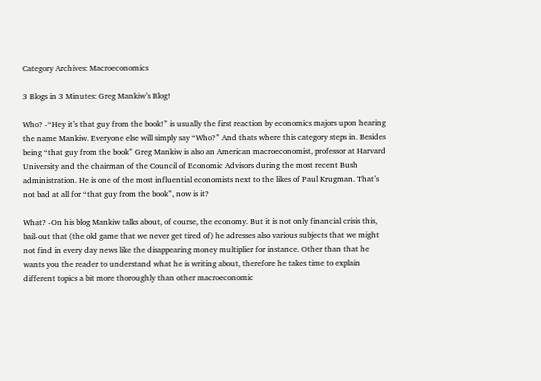Category Archives: Macroeconomics

3 Blogs in 3 Minutes: Greg Mankiw’s Blog!

Who? -“Hey it’s that guy from the book!” is usually the first reaction by economics majors upon hearing the name Mankiw. Everyone else will simply say “Who?” And thats where this category steps in. Besides being “that guy from the book” Greg Mankiw is also an American macroeconomist, professor at Harvard University and the chairman of the Council of Economic Advisors during the most recent Bush administration. He is one of the most influential economists next to the likes of Paul Krugman. That’s not bad at all for “that guy from the book”, now is it?

What? -On his blog Mankiw talks about, of course, the economy. But it is not only financial crisis this, bail-out that (the old game that we never get tired of) he adresses also various subjects that we might not find in every day news like the disappearing money multiplier for instance. Other than that he wants you the reader to understand what he is writing about, therefore he takes time to explain different topics a bit more thoroughly than other macroeconomic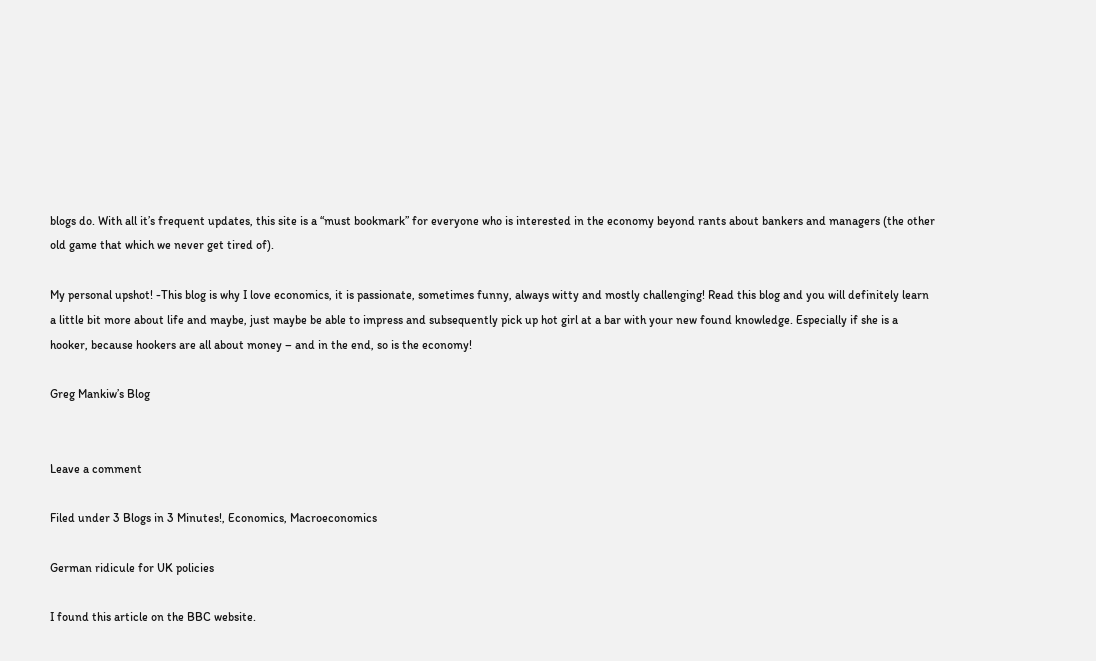blogs do. With all it’s frequent updates, this site is a “must bookmark” for everyone who is interested in the economy beyond rants about bankers and managers (the other old game that which we never get tired of).

My personal upshot! -This blog is why I love economics, it is passionate, sometimes funny, always witty and mostly challenging! Read this blog and you will definitely learn a little bit more about life and maybe, just maybe be able to impress and subsequently pick up hot girl at a bar with your new found knowledge. Especially if she is a hooker, because hookers are all about money – and in the end, so is the economy!

Greg Mankiw’s Blog


Leave a comment

Filed under 3 Blogs in 3 Minutes!, Economics, Macroeconomics

German ridicule for UK policies

I found this article on the BBC website.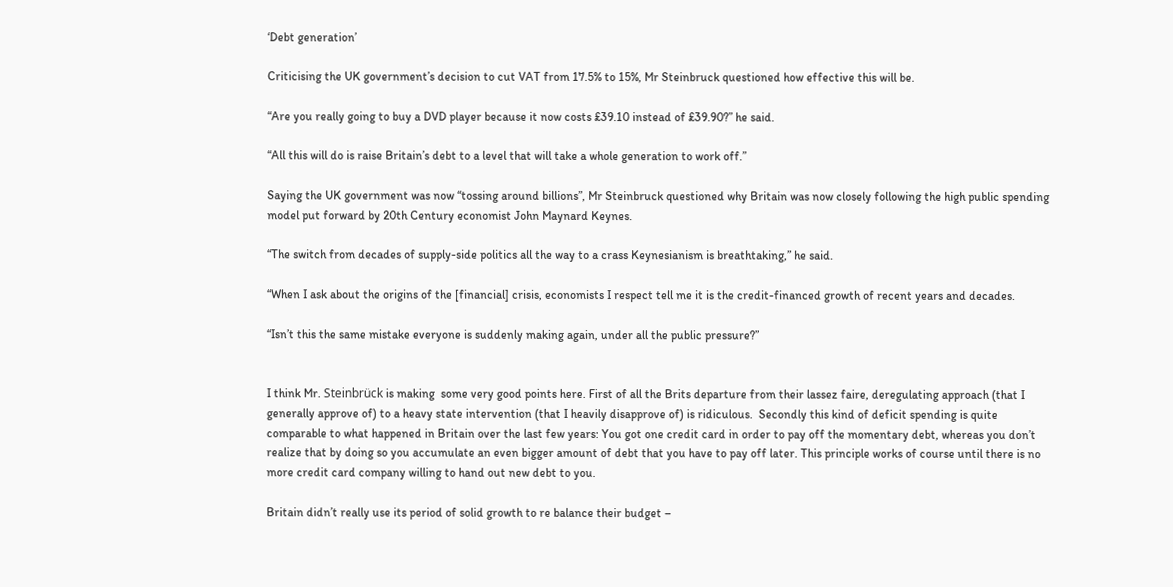‘Debt generation’

Criticising the UK government’s decision to cut VAT from 17.5% to 15%, Mr Steinbruck questioned how effective this will be.

“Are you really going to buy a DVD player because it now costs £39.10 instead of £39.90?” he said.

“All this will do is raise Britain’s debt to a level that will take a whole generation to work off.”

Saying the UK government was now “tossing around billions”, Mr Steinbruck questioned why Britain was now closely following the high public spending model put forward by 20th Century economist John Maynard Keynes.

“The switch from decades of supply-side politics all the way to a crass Keynesianism is breathtaking,” he said.

“When I ask about the origins of the [financial] crisis, economists I respect tell me it is the credit-financed growth of recent years and decades.

“Isn’t this the same mistake everyone is suddenly making again, under all the public pressure?”


I think Mr. Steinbrück is making  some very good points here. First of all the Brits departure from their lassez faire, deregulating approach (that I generally approve of) to a heavy state intervention (that I heavily disapprove of) is ridiculous.  Secondly this kind of deficit spending is quite comparable to what happened in Britain over the last few years: You got one credit card in order to pay off the momentary debt, whereas you don’t realize that by doing so you accumulate an even bigger amount of debt that you have to pay off later. This principle works of course until there is no more credit card company willing to hand out new debt to you.

Britain didn’t really use its period of solid growth to re balance their budget –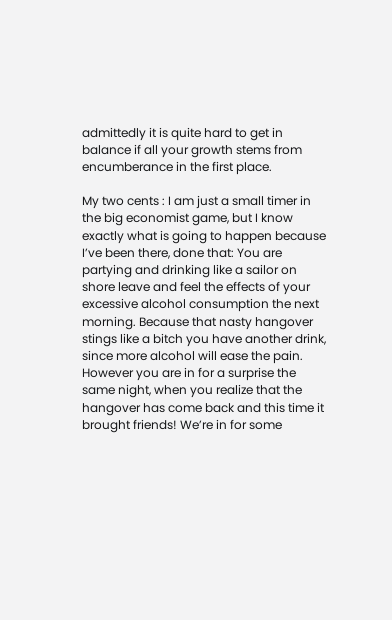admittedly it is quite hard to get in balance if all your growth stems from encumberance in the first place.

My two cents : I am just a small timer in the big economist game, but I know exactly what is going to happen because I’ve been there, done that: You are partying and drinking like a sailor on shore leave and feel the effects of your excessive alcohol consumption the next morning. Because that nasty hangover stings like a bitch you have another drink, since more alcohol will ease the pain. However you are in for a surprise the same night, when you realize that the hangover has come back and this time it brought friends! We’re in for some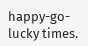happy-go-lucky times.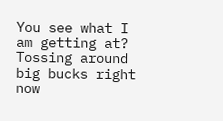You see what I am getting at? Tossing around big bucks right now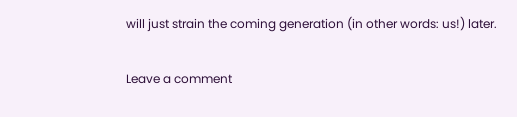will just strain the coming generation (in other words: us!) later.

Leave a comment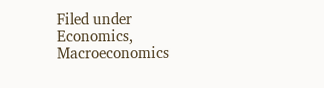Filed under Economics, Macroeconomics